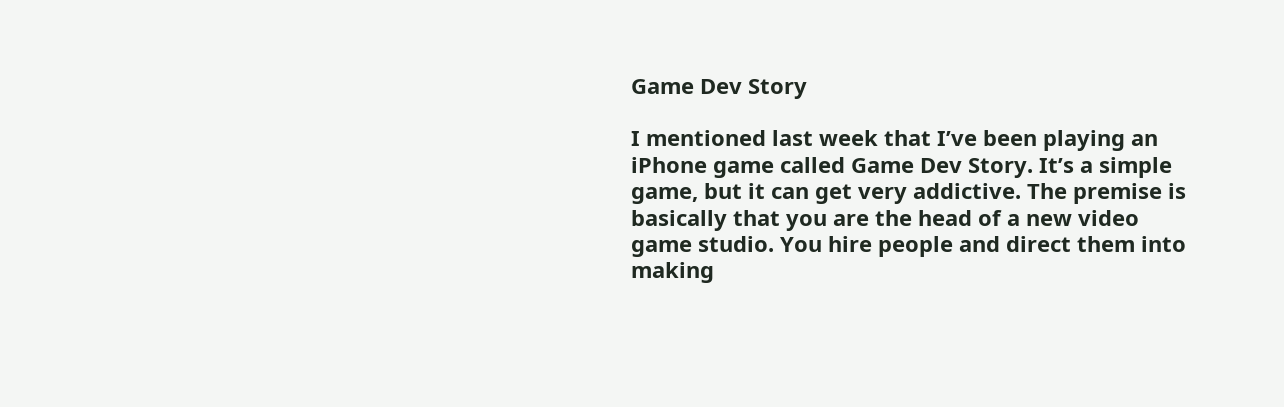Game Dev Story

I mentioned last week that I’ve been playing an iPhone game called Game Dev Story. It’s a simple game, but it can get very addictive. The premise is basically that you are the head of a new video game studio. You hire people and direct them into making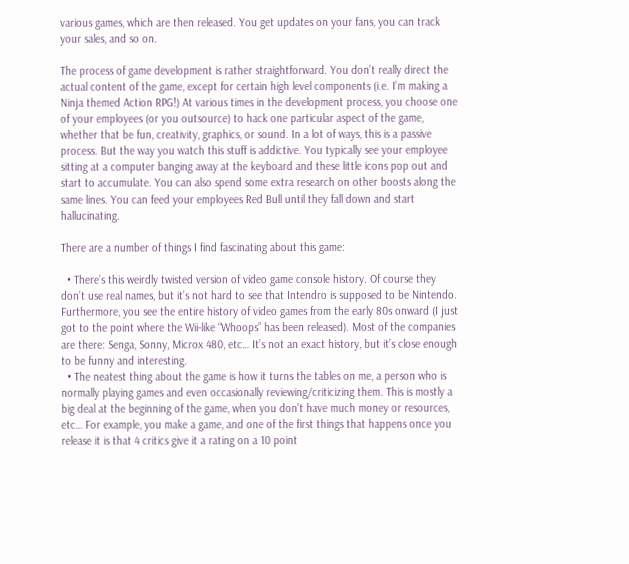various games, which are then released. You get updates on your fans, you can track your sales, and so on.

The process of game development is rather straightforward. You don’t really direct the actual content of the game, except for certain high level components (i.e. I’m making a Ninja themed Action RPG!) At various times in the development process, you choose one of your employees (or you outsource) to hack one particular aspect of the game, whether that be fun, creativity, graphics, or sound. In a lot of ways, this is a passive process. But the way you watch this stuff is addictive. You typically see your employee sitting at a computer banging away at the keyboard and these little icons pop out and start to accumulate. You can also spend some extra research on other boosts along the same lines. You can feed your employees Red Bull until they fall down and start hallucinating.

There are a number of things I find fascinating about this game:

  • There’s this weirdly twisted version of video game console history. Of course they don’t use real names, but it’s not hard to see that Intendro is supposed to be Nintendo. Furthermore, you see the entire history of video games from the early 80s onward (I just got to the point where the Wii-like “Whoops” has been released). Most of the companies are there: Senga, Sonny, Microx 480, etc… It’s not an exact history, but it’s close enough to be funny and interesting.
  • The neatest thing about the game is how it turns the tables on me, a person who is normally playing games and even occasionally reviewing/criticizing them. This is mostly a big deal at the beginning of the game, when you don’t have much money or resources, etc… For example, you make a game, and one of the first things that happens once you release it is that 4 critics give it a rating on a 10 point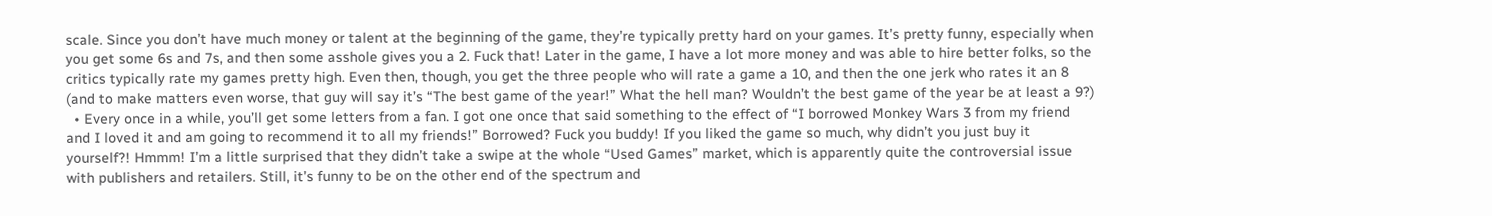scale. Since you don’t have much money or talent at the beginning of the game, they’re typically pretty hard on your games. It’s pretty funny, especially when you get some 6s and 7s, and then some asshole gives you a 2. Fuck that! Later in the game, I have a lot more money and was able to hire better folks, so the critics typically rate my games pretty high. Even then, though, you get the three people who will rate a game a 10, and then the one jerk who rates it an 8 (and to make matters even worse, that guy will say it’s “The best game of the year!” What the hell man? Wouldn’t the best game of the year be at least a 9?)
  • Every once in a while, you’ll get some letters from a fan. I got one once that said something to the effect of “I borrowed Monkey Wars 3 from my friend and I loved it and am going to recommend it to all my friends!” Borrowed? Fuck you buddy! If you liked the game so much, why didn’t you just buy it yourself?! Hmmm! I’m a little surprised that they didn’t take a swipe at the whole “Used Games” market, which is apparently quite the controversial issue with publishers and retailers. Still, it’s funny to be on the other end of the spectrum and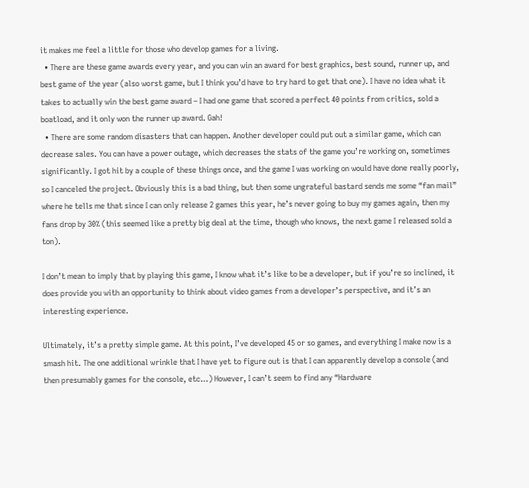it makes me feel a little for those who develop games for a living.
  • There are these game awards every year, and you can win an award for best graphics, best sound, runner up, and best game of the year (also worst game, but I think you’d have to try hard to get that one). I have no idea what it takes to actually win the best game award – I had one game that scored a perfect 40 points from critics, sold a boatload, and it only won the runner up award. Gah!
  • There are some random disasters that can happen. Another developer could put out a similar game, which can decrease sales. You can have a power outage, which decreases the stats of the game you’re working on, sometimes significantly. I got hit by a couple of these things once, and the game I was working on would have done really poorly, so I canceled the project. Obviously this is a bad thing, but then some ungrateful bastard sends me some “fan mail” where he tells me that since I can only release 2 games this year, he’s never going to buy my games again, then my fans drop by 30% (this seemed like a pretty big deal at the time, though who knows, the next game I released sold a ton).

I don’t mean to imply that by playing this game, I know what it’s like to be a developer, but if you’re so inclined, it does provide you with an opportunity to think about video games from a developer’s perspective, and it’s an interesting experience.

Ultimately, it’s a pretty simple game. At this point, I’ve developed 45 or so games, and everything I make now is a smash hit. The one additional wrinkle that I have yet to figure out is that I can apparently develop a console (and then presumably games for the console, etc…) However, I can’t seem to find any “Hardware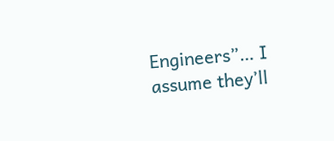Engineers”… I assume they’ll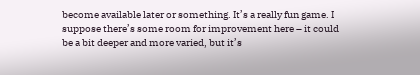become available later or something. It’s a really fun game. I suppose there’s some room for improvement here – it could be a bit deeper and more varied, but it’s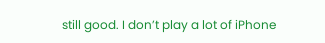still good. I don’t play a lot of iPhone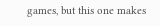games, but this one makes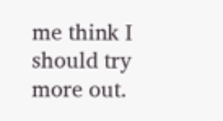me think I should try more out.